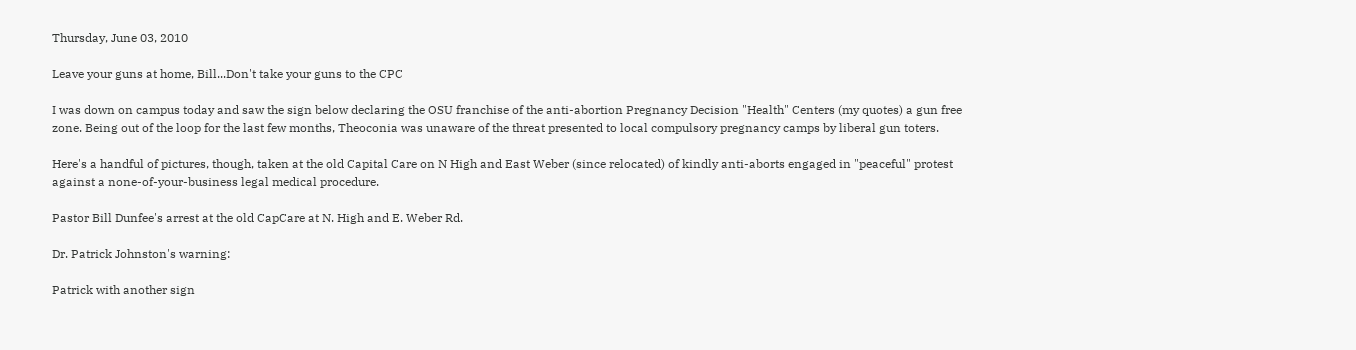Thursday, June 03, 2010

Leave your guns at home, Bill...Don't take your guns to the CPC

I was down on campus today and saw the sign below declaring the OSU franchise of the anti-abortion Pregnancy Decision "Health" Centers (my quotes) a gun free zone. Being out of the loop for the last few months, Theoconia was unaware of the threat presented to local compulsory pregnancy camps by liberal gun toters.

Here's a handful of pictures, though, taken at the old Capital Care on N High and East Weber (since relocated) of kindly anti-aborts engaged in "peaceful" protest against a none-of-your-business legal medical procedure.

Pastor Bill Dunfee's arrest at the old CapCare at N. High and E. Weber Rd.

Dr. Patrick Johnston's warning:

Patrick with another sign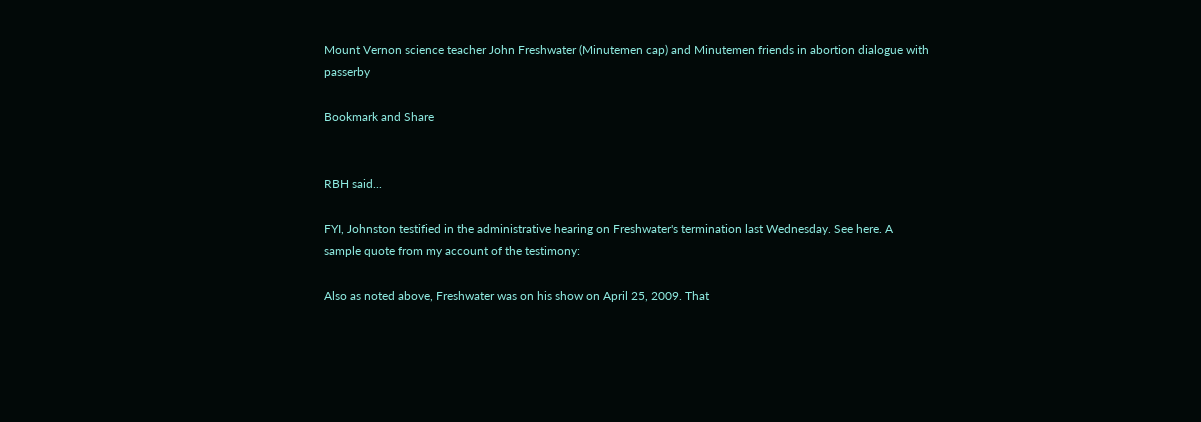Mount Vernon science teacher John Freshwater (Minutemen cap) and Minutemen friends in abortion dialogue with passerby

Bookmark and Share


RBH said...

FYI, Johnston testified in the administrative hearing on Freshwater's termination last Wednesday. See here. A sample quote from my account of the testimony:

Also as noted above, Freshwater was on his show on April 25, 2009. That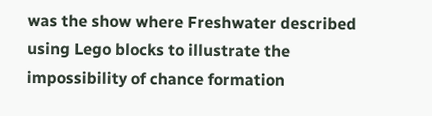was the show where Freshwater described using Lego blocks to illustrate the impossibility of chance formation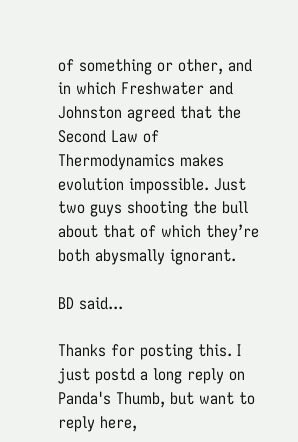of something or other, and in which Freshwater and Johnston agreed that the Second Law of Thermodynamics makes evolution impossible. Just two guys shooting the bull about that of which they’re both abysmally ignorant.

BD said...

Thanks for posting this. I just postd a long reply on Panda's Thumb, but want to reply here,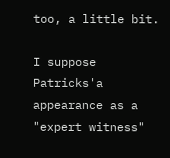too, a little bit.

I suppose Patricks'a appearance as a "expert witness"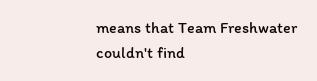means that Team Freshwater couldn't find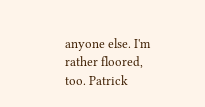anyone else. I'm rather floored, too. Patrick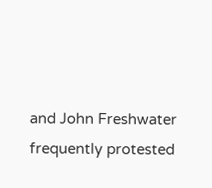and John Freshwater frequently protested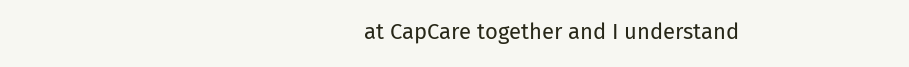at CapCare together and I understand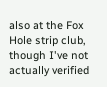also at the Fox Hole strip club, though I've not actually verified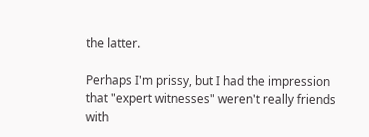the latter.

Perhaps I'm prissy, but I had the impression that "expert witnesses" weren't really friends with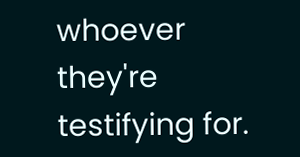whoever they're testifying for.